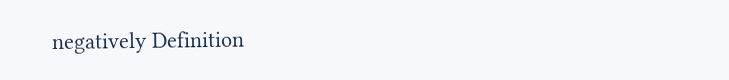negatively Definition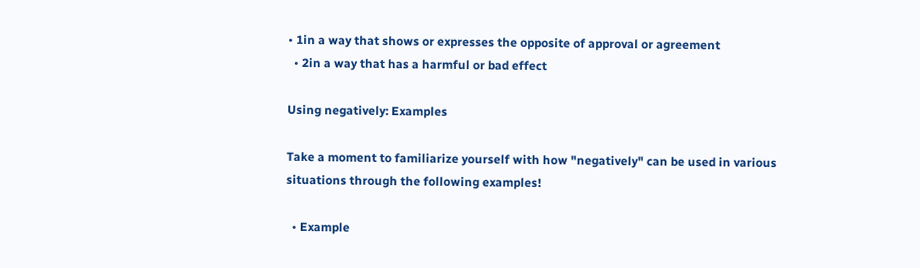• 1in a way that shows or expresses the opposite of approval or agreement
  • 2in a way that has a harmful or bad effect

Using negatively: Examples

Take a moment to familiarize yourself with how "negatively" can be used in various situations through the following examples!

  • Example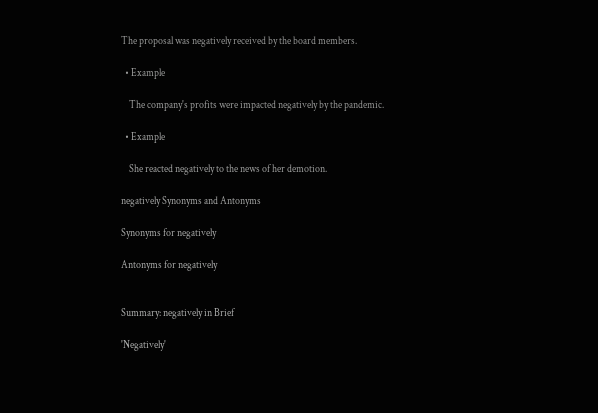The proposal was negatively received by the board members.

  • Example

    The company's profits were impacted negatively by the pandemic.

  • Example

    She reacted negatively to the news of her demotion.

negatively Synonyms and Antonyms

Synonyms for negatively

Antonyms for negatively


Summary: negatively in Brief

'Negatively'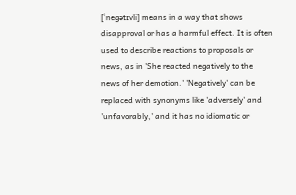[ˈneɡətɪvli] means in a way that shows disapproval or has a harmful effect. It is often used to describe reactions to proposals or news, as in 'She reacted negatively to the news of her demotion.' 'Negatively' can be replaced with synonyms like 'adversely' and 'unfavorably,' and it has no idiomatic or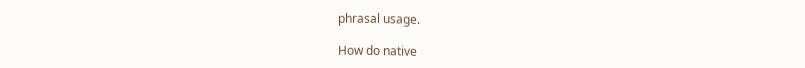phrasal usage.

How do native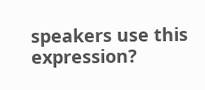speakers use this expression?